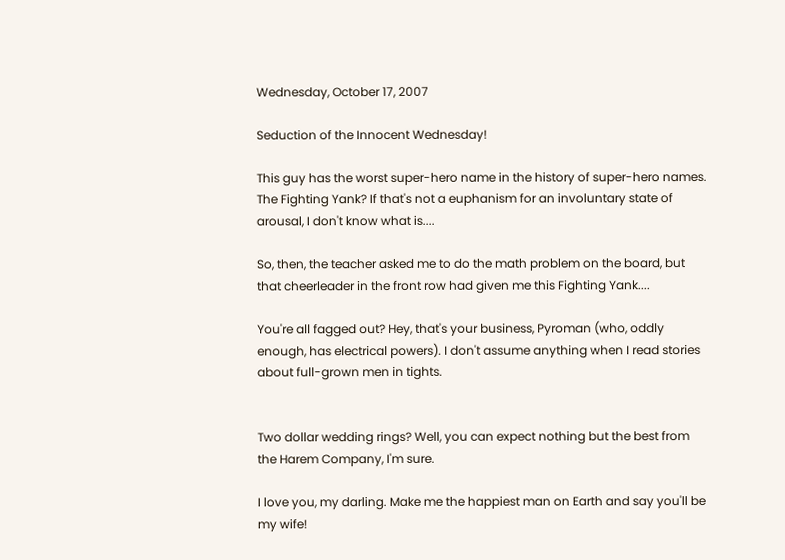Wednesday, October 17, 2007

Seduction of the Innocent Wednesday!

This guy has the worst super-hero name in the history of super-hero names. The Fighting Yank? If that's not a euphanism for an involuntary state of arousal, I don't know what is....

So, then, the teacher asked me to do the math problem on the board, but that cheerleader in the front row had given me this Fighting Yank....

You're all fagged out? Hey, that's your business, Pyroman (who, oddly enough, has electrical powers). I don't assume anything when I read stories about full-grown men in tights.


Two dollar wedding rings? Well, you can expect nothing but the best from the Harem Company, I'm sure.

I love you, my darling. Make me the happiest man on Earth and say you'll be my wife!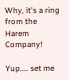Why, it's a ring from the Harem Company!

Yup.... set me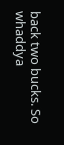back two bucks. So whaddya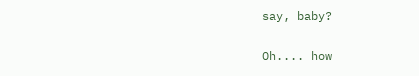say, baby?

Oh.... how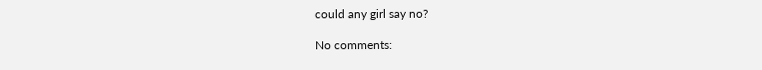could any girl say no?

No comments: